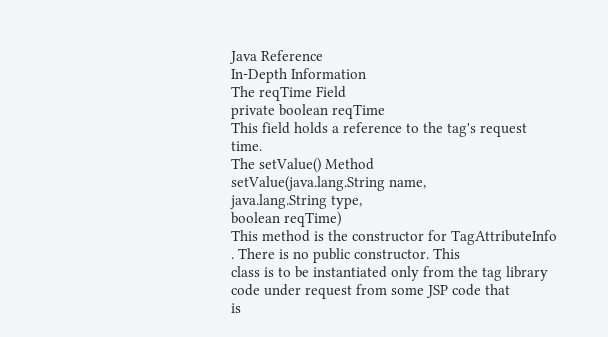Java Reference
In-Depth Information
The reqTime Field
private boolean reqTime
This field holds a reference to the tag's request time.
The setValue() Method
setValue(java.lang.String name,
java.lang.String type,
boolean reqTime)
This method is the constructor for TagAttributeInfo . There is no public constructor. This
class is to be instantiated only from the tag library code under request from some JSP code that
is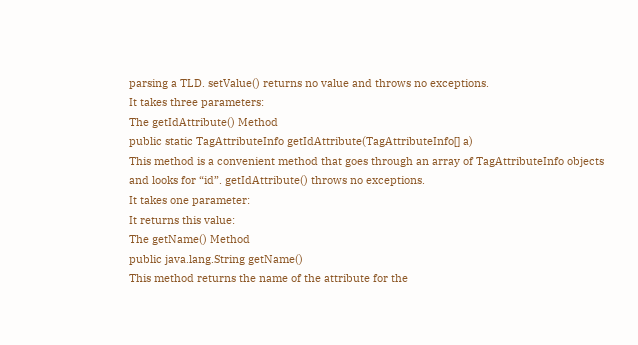parsing a TLD. setValue() returns no value and throws no exceptions.
It takes three parameters:
The getIdAttribute() Method
public static TagAttributeInfo getIdAttribute(TagAttributeInfo[] a)
This method is a convenient method that goes through an array of TagAttributeInfo objects
and looks for “id”. getIdAttribute() throws no exceptions.
It takes one parameter:
It returns this value:
The getName() Method
public java.lang.String getName()
This method returns the name of the attribute for the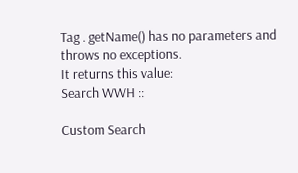Tag . getName() has no parameters and
throws no exceptions.
It returns this value:
Search WWH ::

Custom Search